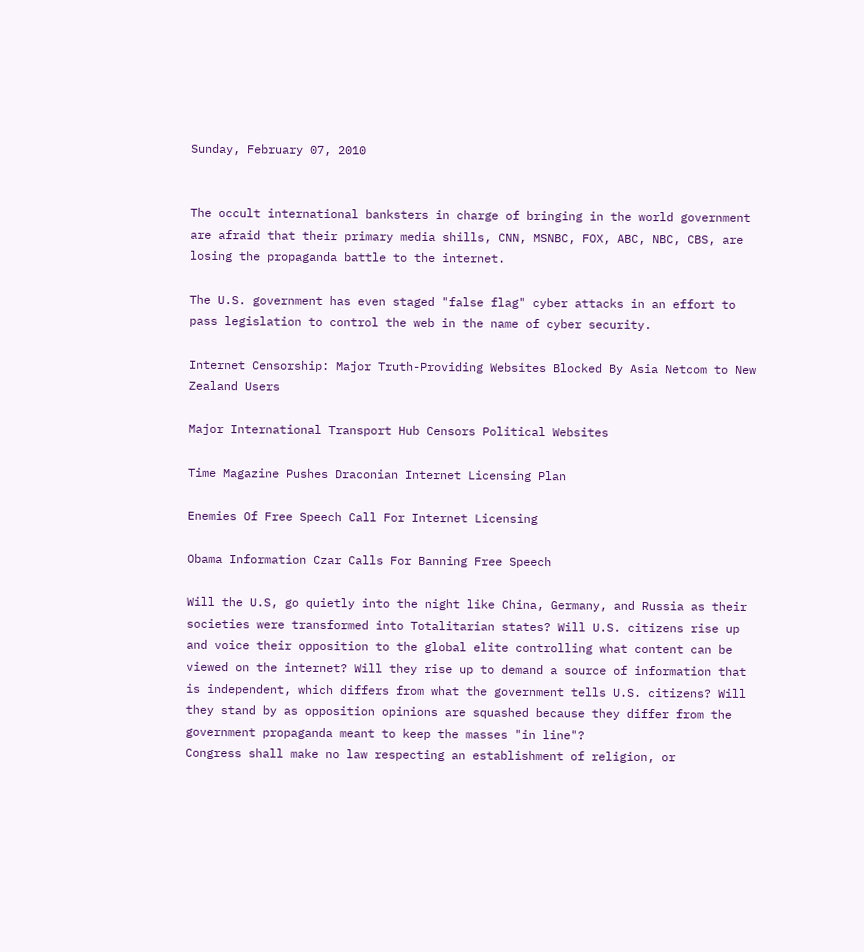Sunday, February 07, 2010


The occult international banksters in charge of bringing in the world government are afraid that their primary media shills, CNN, MSNBC, FOX, ABC, NBC, CBS, are losing the propaganda battle to the internet.

The U.S. government has even staged "false flag" cyber attacks in an effort to pass legislation to control the web in the name of cyber security.

Internet Censorship: Major Truth-Providing Websites Blocked By Asia Netcom to New Zealand Users

Major International Transport Hub Censors Political Websites

Time Magazine Pushes Draconian Internet Licensing Plan

Enemies Of Free Speech Call For Internet Licensing

Obama Information Czar Calls For Banning Free Speech

Will the U.S, go quietly into the night like China, Germany, and Russia as their societies were transformed into Totalitarian states? Will U.S. citizens rise up and voice their opposition to the global elite controlling what content can be viewed on the internet? Will they rise up to demand a source of information that is independent, which differs from what the government tells U.S. citizens? Will they stand by as opposition opinions are squashed because they differ from the government propaganda meant to keep the masses "in line"?
Congress shall make no law respecting an establishment of religion, or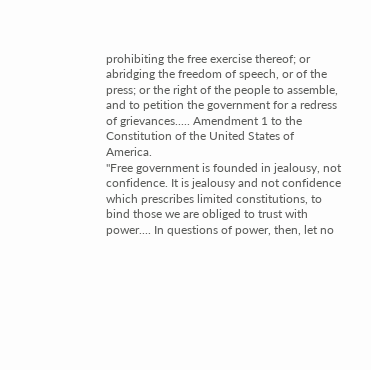prohibiting the free exercise thereof; or abridging the freedom of speech, or of the press; or the right of the people to assemble, and to petition the government for a redress of grievances..... Amendment 1 to the Constitution of the United States of America.
"Free government is founded in jealousy, not confidence. It is jealousy and not confidence which prescribes limited constitutions, to bind those we are obliged to trust with power.... In questions of power, then, let no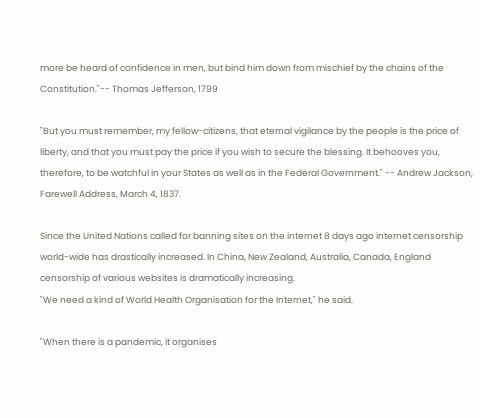more be heard of confidence in men, but bind him down from mischief by the chains of the Constitution."-- Thomas Jefferson, 1799

"But you must remember, my fellow-citizens, that eternal vigilance by the people is the price of liberty, and that you must pay the price if you wish to secure the blessing. It behooves you, therefore, to be watchful in your States as well as in the Federal Government." -- Andrew Jackson, Farewell Address, March 4, 1837.

Since the United Nations called for banning sites on the internet 8 days ago internet censorship world-wide has drastically increased. In China, New Zealand, Australia, Canada, England censorship of various websites is dramatically increasing.
"We need a kind of World Health Organisation for the Internet," he said.

"When there is a pandemic, it organises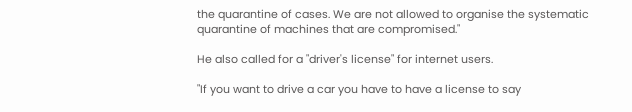the quarantine of cases. We are not allowed to organise the systematic quarantine of machines that are compromised."

He also called for a "driver's license" for internet users.

"If you want to drive a car you have to have a license to say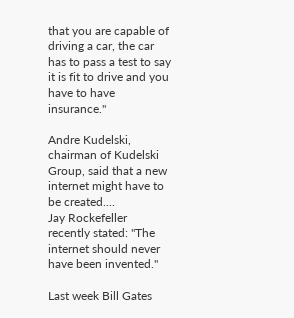that you are capable of driving a car, the car has to pass a test to say it is fit to drive and you have to have insurance."

Andre Kudelski, chairman of Kudelski Group, said that a new internet might have to be created....
Jay Rockefeller recently stated: "The internet should never have been invented."

Last week Bill Gates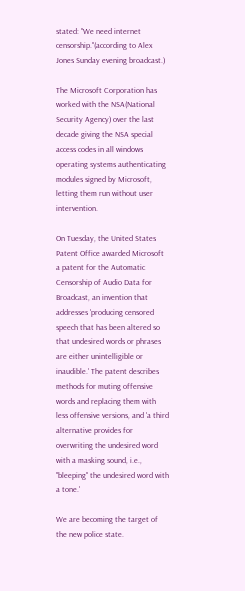stated: "We need internet censorship."(according to Alex Jones Sunday evening broadcast.)

The Microsoft Corporation has worked with the NSA(National Security Agency) over the last decade giving the NSA special access codes in all windows operating systems authenticating modules signed by Microsoft, letting them run without user intervention.

On Tuesday, the United States Patent Office awarded Microsoft a patent for the Automatic Censorship of Audio Data for Broadcast, an invention that addresses 'producing censored speech that has been altered so that undesired words or phrases are either unintelligible or inaudible.' The patent describes methods for muting offensive words and replacing them with less offensive versions, and 'a third alternative provides for overwriting the undesired word with a masking sound, i.e., "bleeping" the undesired word with a tone.'

We are becoming the target of the new police state.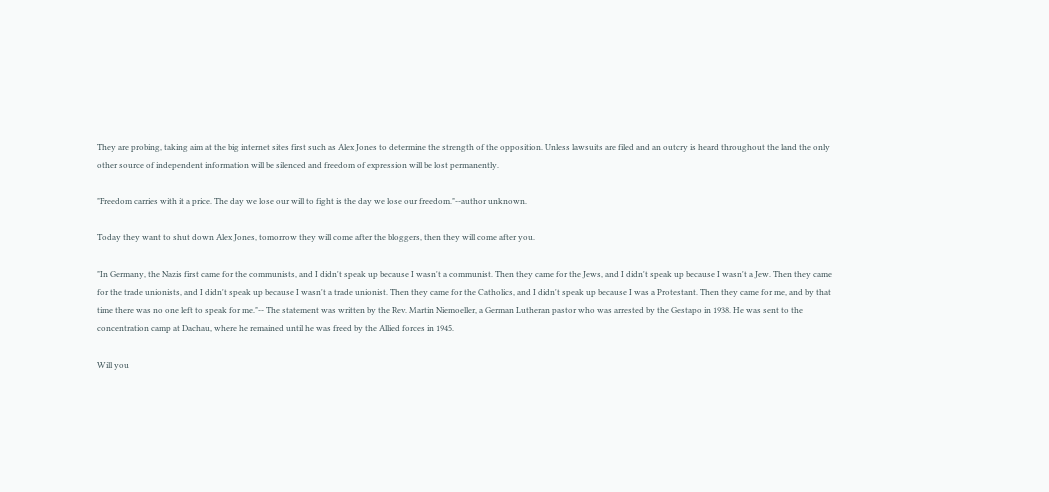They are probing, taking aim at the big internet sites first such as Alex Jones to determine the strength of the opposition. Unless lawsuits are filed and an outcry is heard throughout the land the only other source of independent information will be silenced and freedom of expression will be lost permanently.

"Freedom carries with it a price. The day we lose our will to fight is the day we lose our freedom."--author unknown.

Today they want to shut down Alex Jones, tomorrow they will come after the bloggers, then they will come after you.

"In Germany, the Nazis first came for the communists, and I didn't speak up because I wasn't a communist. Then they came for the Jews, and I didn't speak up because I wasn't a Jew. Then they came for the trade unionists, and I didn't speak up because I wasn't a trade unionist. Then they came for the Catholics, and I didn't speak up because I was a Protestant. Then they came for me, and by that time there was no one left to speak for me."-- The statement was written by the Rev. Martin Niemoeller, a German Lutheran pastor who was arrested by the Gestapo in 1938. He was sent to the concentration camp at Dachau, where he remained until he was freed by the Allied forces in 1945.

Will you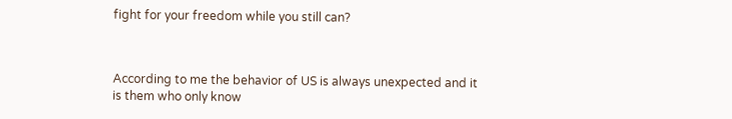fight for your freedom while you still can?



According to me the behavior of US is always unexpected and it is them who only know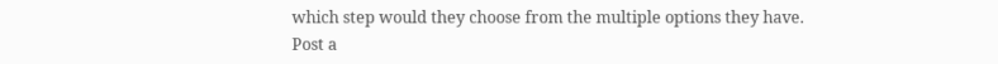which step would they choose from the multiple options they have.
Post a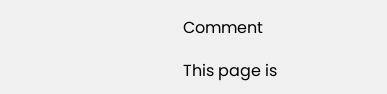Comment

This page is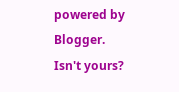powered by Blogger. Isn't yours?